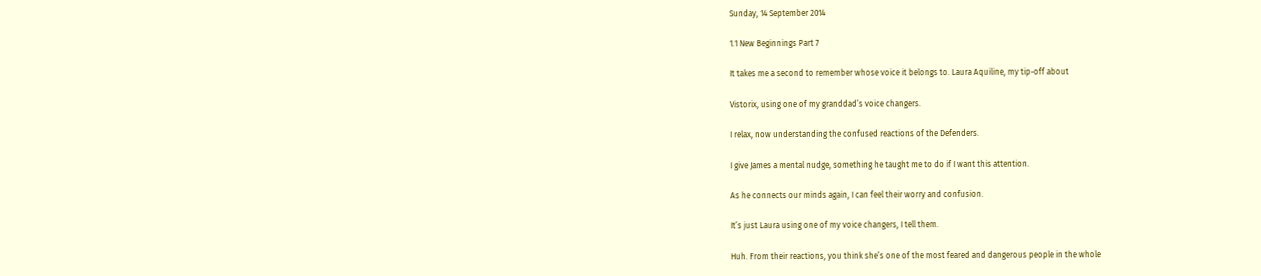Sunday, 14 September 2014

1.1 New Beginnings Part 7

It takes me a second to remember whose voice it belongs to. Laura Aquiline, my tip-off about

Vistorix, using one of my granddad’s voice changers.

I relax, now understanding the confused reactions of the Defenders.

I give James a mental nudge, something he taught me to do if I want this attention.

As he connects our minds again, I can feel their worry and confusion.

It’s just Laura using one of my voice changers, I tell them.

Huh. From their reactions, you think she’s one of the most feared and dangerous people in the whole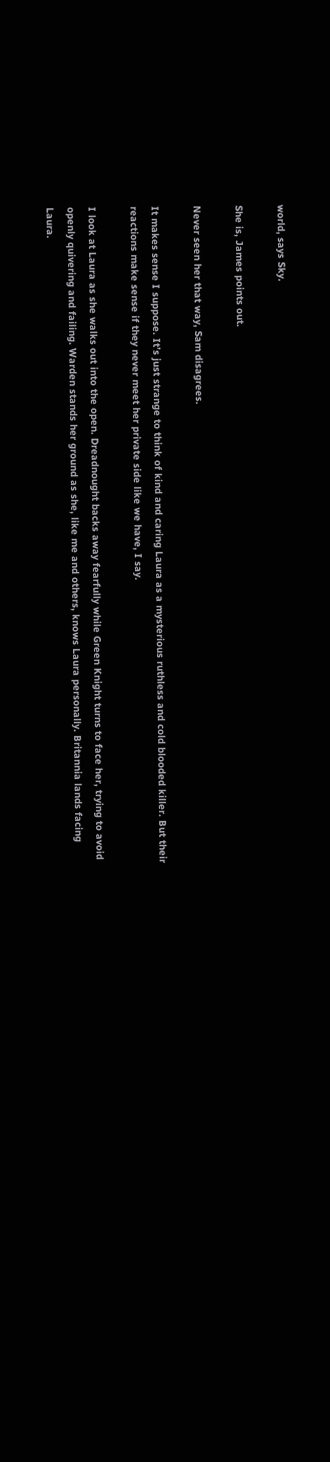world, says Sky.

She is, James points out.

Never seen her that way, Sam disagrees.

It makes sense I suppose. It’s just strange to think of kind and caring Laura as a mysterious ruthless and cold blooded killer. But their reactions make sense if they never meet her private side like we have, I say.

I look at Laura as she walks out into the open. Dreadnought backs away fearfully while Green Knight turns to face her, trying to avoid openly quivering and failing. Warden stands her ground as she, like me and others, knows Laura personally. Britannia lands facing Laura.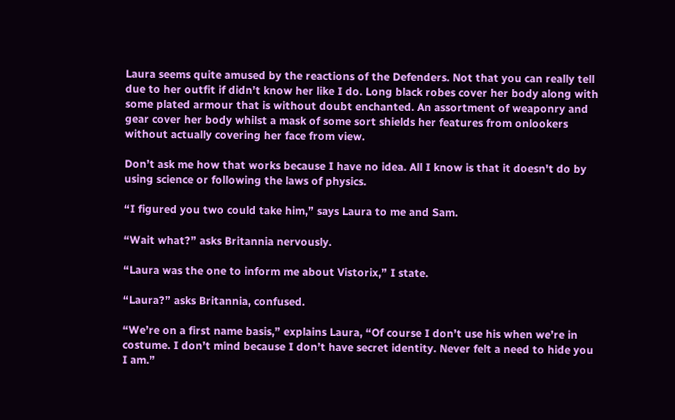Laura seems quite amused by the reactions of the Defenders. Not that you can really tell due to her outfit if didn’t know her like I do. Long black robes cover her body along with some plated armour that is without doubt enchanted. An assortment of weaponry and gear cover her body whilst a mask of some sort shields her features from onlookers without actually covering her face from view.

Don’t ask me how that works because I have no idea. All I know is that it doesn't do by using science or following the laws of physics.

“I figured you two could take him,” says Laura to me and Sam.

“Wait what?” asks Britannia nervously.

“Laura was the one to inform me about Vistorix,” I state.

“Laura?” asks Britannia, confused.

“We’re on a first name basis,” explains Laura, “Of course I don’t use his when we’re in costume. I don’t mind because I don’t have secret identity. Never felt a need to hide you I am.”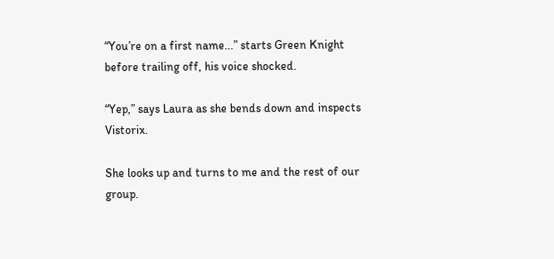“You’re on a first name...” starts Green Knight before trailing off, his voice shocked.

“Yep,” says Laura as she bends down and inspects Vistorix.

She looks up and turns to me and the rest of our group.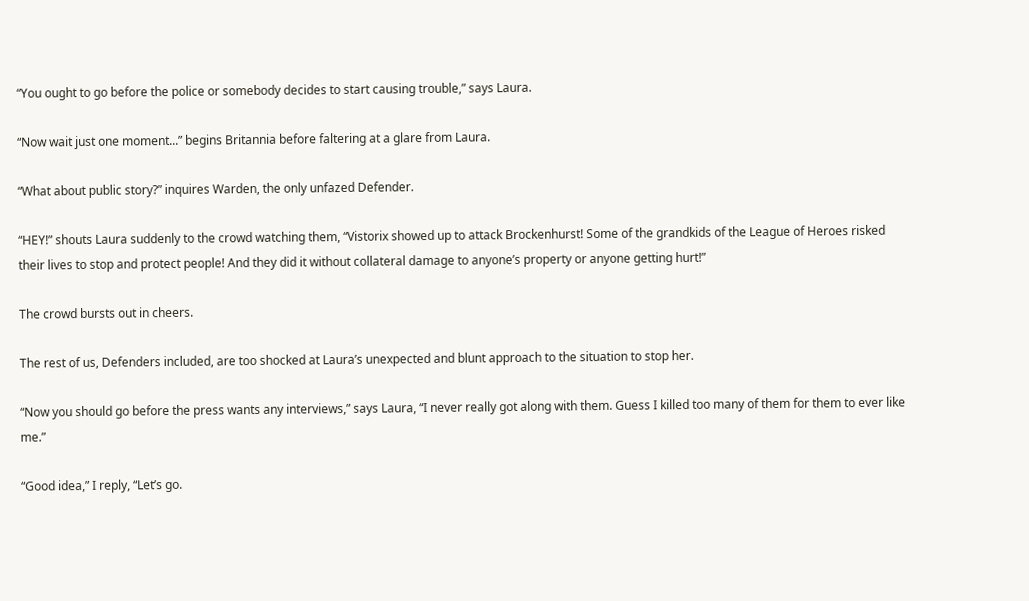“You ought to go before the police or somebody decides to start causing trouble,” says Laura.

“Now wait just one moment...” begins Britannia before faltering at a glare from Laura.

“What about public story?” inquires Warden, the only unfazed Defender.

“HEY!” shouts Laura suddenly to the crowd watching them, “Vistorix showed up to attack Brockenhurst! Some of the grandkids of the League of Heroes risked their lives to stop and protect people! And they did it without collateral damage to anyone’s property or anyone getting hurt!”

The crowd bursts out in cheers.

The rest of us, Defenders included, are too shocked at Laura’s unexpected and blunt approach to the situation to stop her.

“Now you should go before the press wants any interviews,” says Laura, “I never really got along with them. Guess I killed too many of them for them to ever like me.”

“Good idea,” I reply, “Let’s go.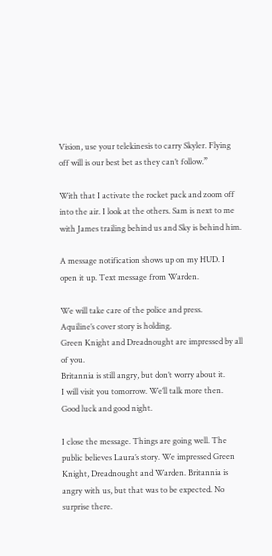Vision, use your telekinesis to carry Skyler. Flying off will is our best bet as they can’t follow.”

With that I activate the rocket pack and zoom off into the air. I look at the others. Sam is next to me with James trailing behind us and Sky is behind him.

A message notification shows up on my HUD. I open it up. Text message from Warden.

We will take care of the police and press.
Aquiline’s cover story is holding.
Green Knight and Dreadnought are impressed by all of you.
Britannia is still angry, but don’t worry about it.
I will visit you tomorrow. We’ll talk more then.
Good luck and good night.

I close the message. Things are going well. The public believes Laura’s story. We impressed Green Knight, Dreadnought and Warden. Britannia is angry with us, but that was to be expected. No surprise there.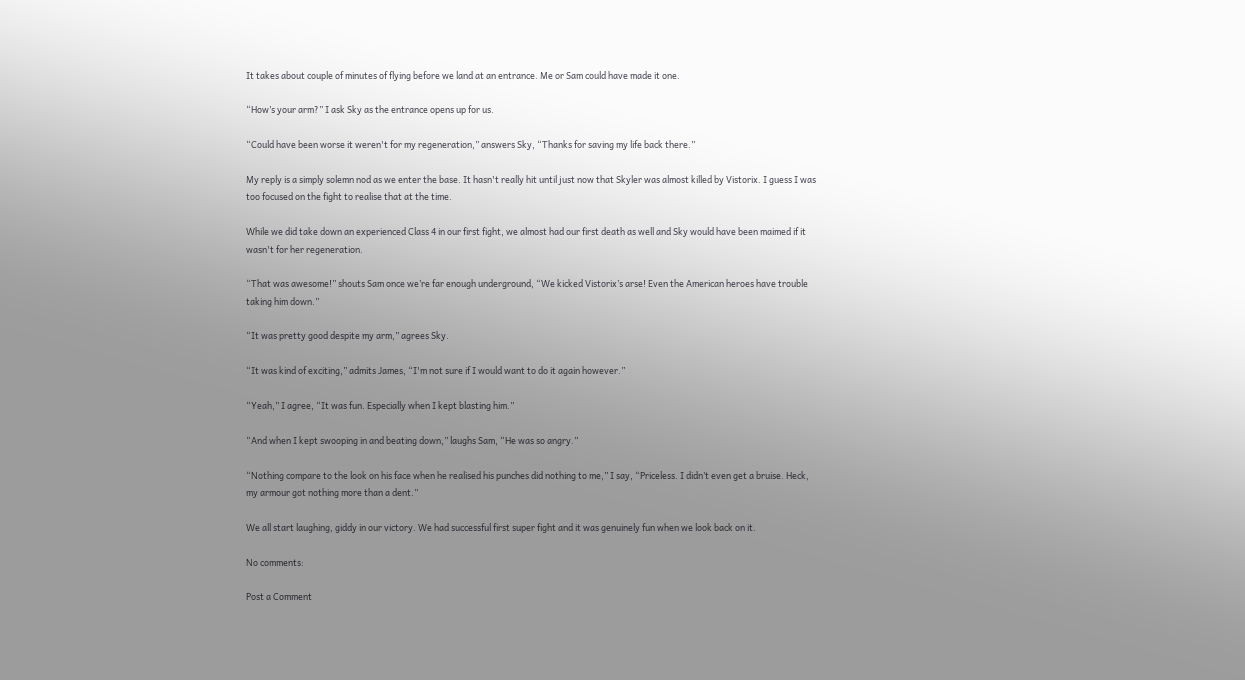It takes about couple of minutes of flying before we land at an entrance. Me or Sam could have made it one.

“How’s your arm?” I ask Sky as the entrance opens up for us.

“Could have been worse it weren't for my regeneration,” answers Sky, “Thanks for saving my life back there.”

My reply is a simply solemn nod as we enter the base. It hasn't really hit until just now that Skyler was almost killed by Vistorix. I guess I was too focused on the fight to realise that at the time.

While we did take down an experienced Class 4 in our first fight, we almost had our first death as well and Sky would have been maimed if it wasn't for her regeneration.

“That was awesome!” shouts Sam once we’re far enough underground, “We kicked Vistorix’s arse! Even the American heroes have trouble taking him down.”

“It was pretty good despite my arm,” agrees Sky.

“It was kind of exciting,” admits James, “I'm not sure if I would want to do it again however.”

“Yeah,” I agree, “It was fun. Especially when I kept blasting him.”

“And when I kept swooping in and beating down,” laughs Sam, “He was so angry.”

“Nothing compare to the look on his face when he realised his punches did nothing to me,” I say, “Priceless. I didn’t even get a bruise. Heck, my armour got nothing more than a dent.”

We all start laughing, giddy in our victory. We had successful first super fight and it was genuinely fun when we look back on it.

No comments:

Post a Comment